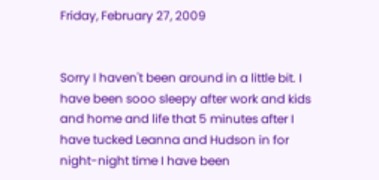Friday, February 27, 2009


Sorry I haven't been around in a little bit. I have been sooo sleepy after work and kids and home and life that 5 minutes after I have tucked Leanna and Hudson in for night-night time I have been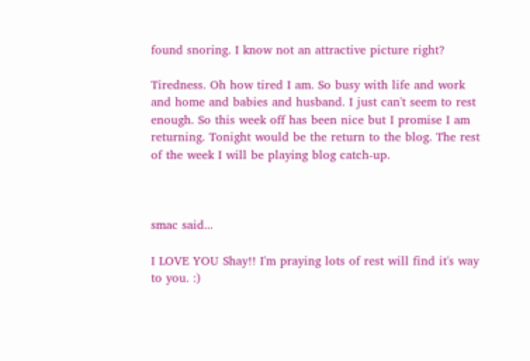found snoring. I know not an attractive picture right?

Tiredness. Oh how tired I am. So busy with life and work and home and babies and husband. I just can't seem to rest enough. So this week off has been nice but I promise I am returning. Tonight would be the return to the blog. The rest of the week I will be playing blog catch-up.



smac said...

I LOVE YOU Shay!! I'm praying lots of rest will find it's way to you. :)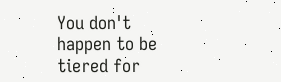You don't happen to be tiered for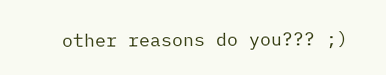other reasons do you??? ;)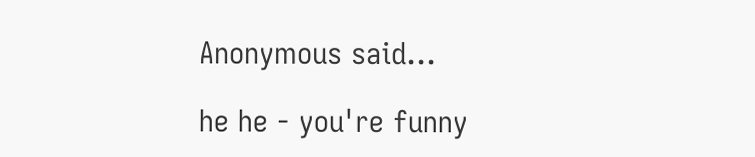Anonymous said...

he he - you're funny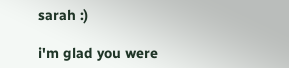sarah :)

i'm glad you were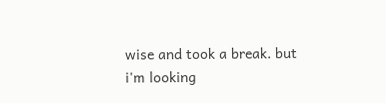wise and took a break. but i'm looking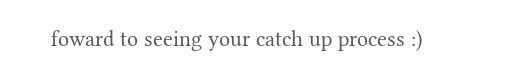foward to seeing your catch up process :)